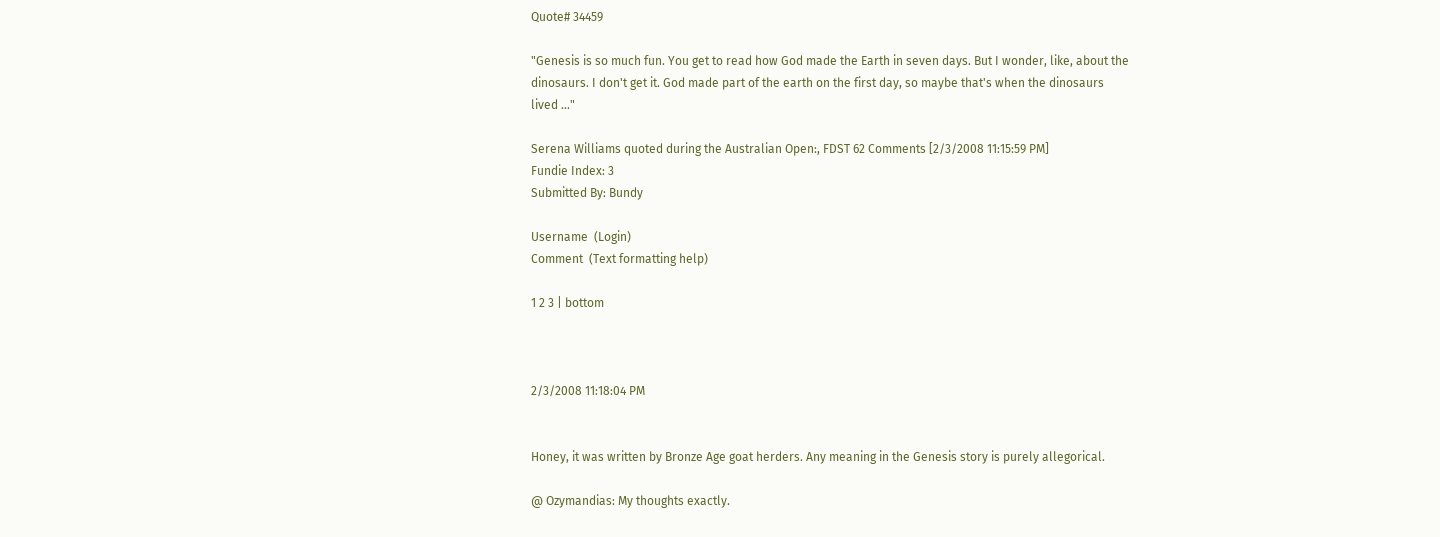Quote# 34459

"Genesis is so much fun. You get to read how God made the Earth in seven days. But I wonder, like, about the dinosaurs. I don't get it. God made part of the earth on the first day, so maybe that's when the dinosaurs lived ..."

Serena Williams quoted during the Australian Open:, FDST 62 Comments [2/3/2008 11:15:59 PM]
Fundie Index: 3
Submitted By: Bundy

Username  (Login)
Comment  (Text formatting help)

1 2 3 | bottom



2/3/2008 11:18:04 PM


Honey, it was written by Bronze Age goat herders. Any meaning in the Genesis story is purely allegorical.

@ Ozymandias: My thoughts exactly.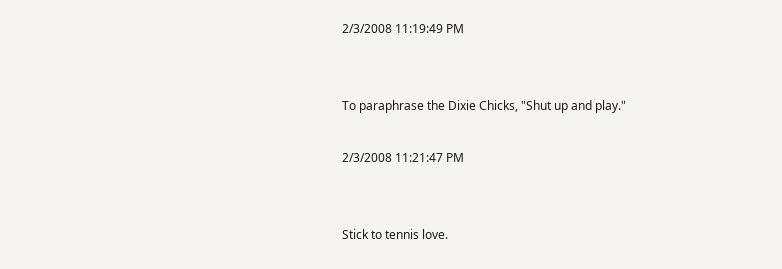2/3/2008 11:19:49 PM


To paraphrase the Dixie Chicks, "Shut up and play."

2/3/2008 11:21:47 PM


Stick to tennis love.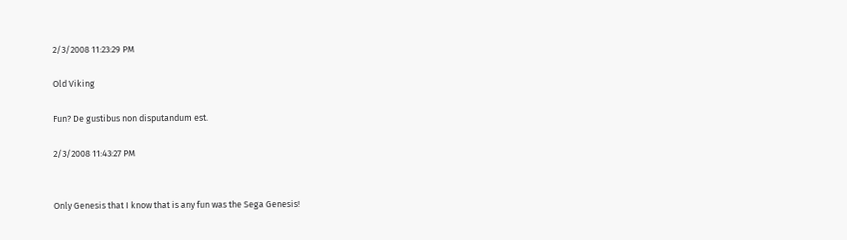2/3/2008 11:23:29 PM

Old Viking

Fun? De gustibus non disputandum est.

2/3/2008 11:43:27 PM


Only Genesis that I know that is any fun was the Sega Genesis!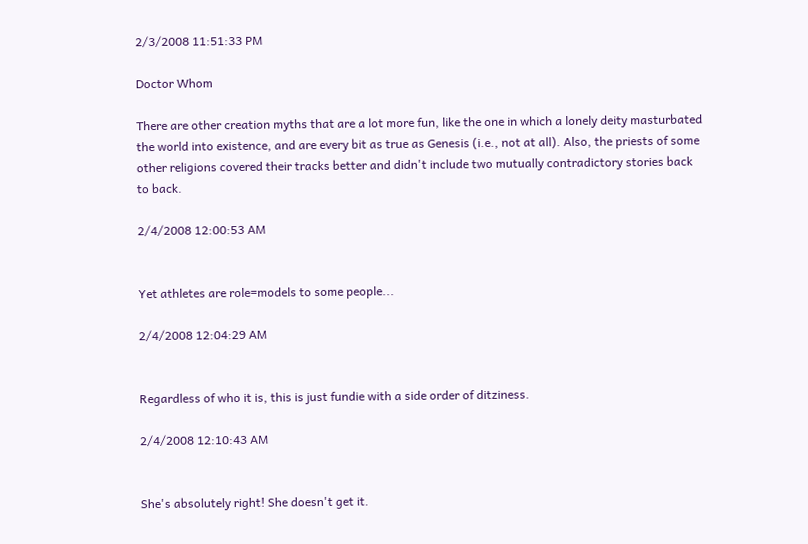2/3/2008 11:51:33 PM

Doctor Whom

There are other creation myths that are a lot more fun, like the one in which a lonely deity masturbated the world into existence, and are every bit as true as Genesis (i.e., not at all). Also, the priests of some other religions covered their tracks better and didn't include two mutually contradictory stories back to back.

2/4/2008 12:00:53 AM


Yet athletes are role=models to some people...

2/4/2008 12:04:29 AM


Regardless of who it is, this is just fundie with a side order of ditziness.

2/4/2008 12:10:43 AM


She's absolutely right! She doesn't get it.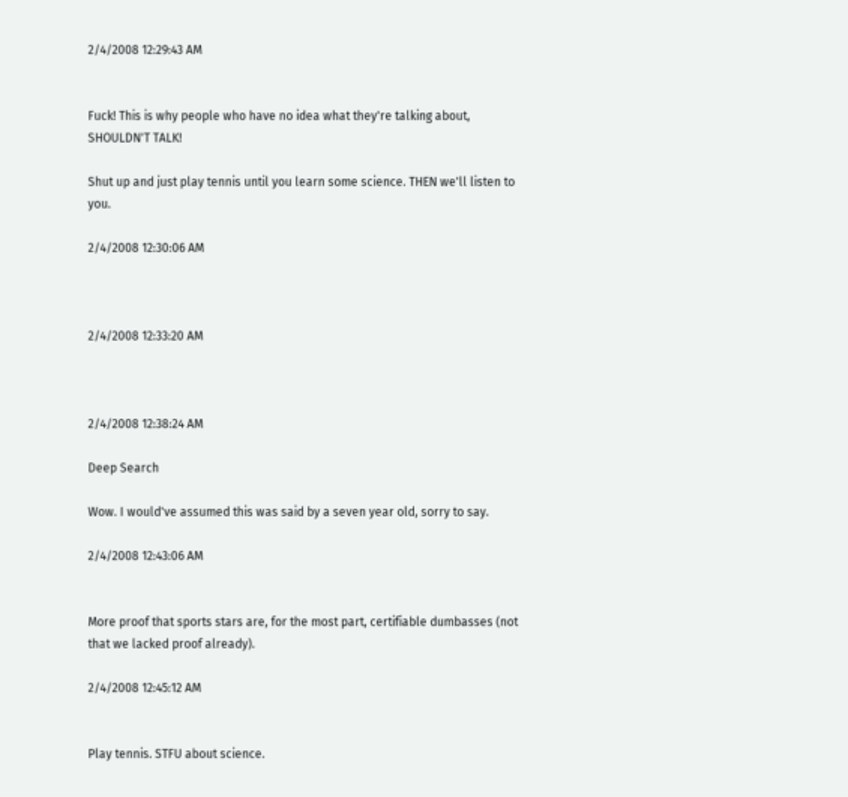2/4/2008 12:29:43 AM


Fuck! This is why people who have no idea what they're talking about, SHOULDN'T TALK!

Shut up and just play tennis until you learn some science. THEN we'll listen to you.

2/4/2008 12:30:06 AM



2/4/2008 12:33:20 AM



2/4/2008 12:38:24 AM

Deep Search

Wow. I would've assumed this was said by a seven year old, sorry to say.

2/4/2008 12:43:06 AM


More proof that sports stars are, for the most part, certifiable dumbasses (not that we lacked proof already).

2/4/2008 12:45:12 AM


Play tennis. STFU about science.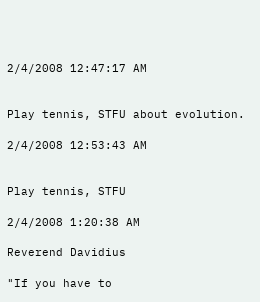2/4/2008 12:47:17 AM


Play tennis, STFU about evolution.

2/4/2008 12:53:43 AM


Play tennis, STFU

2/4/2008 1:20:38 AM

Reverend Davidius

"If you have to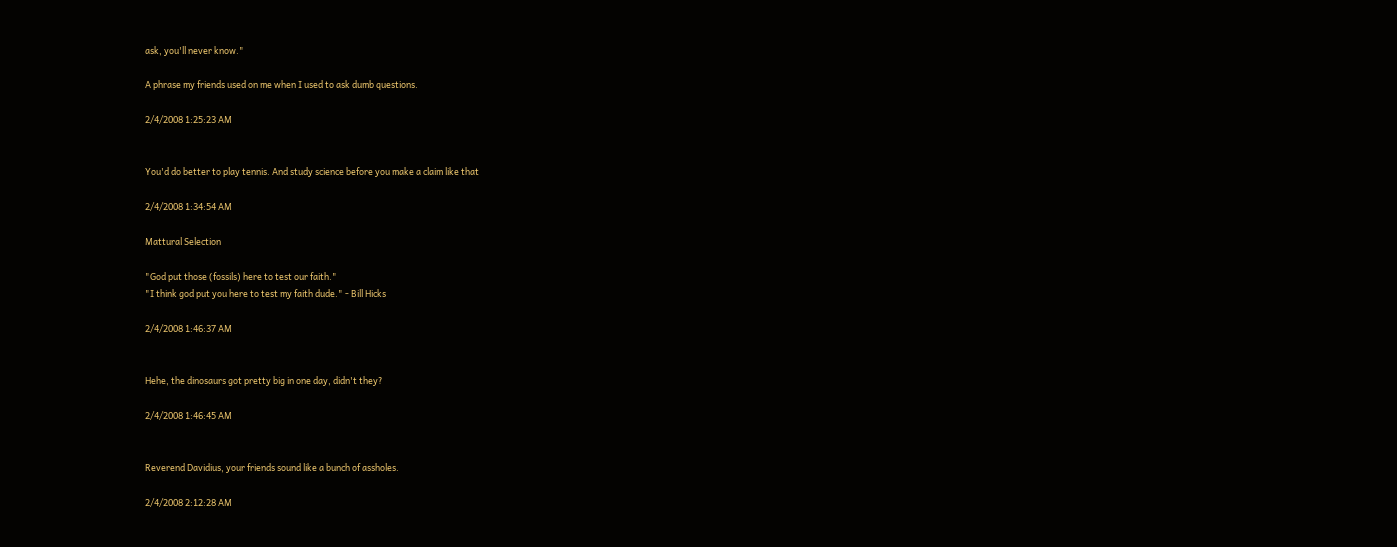ask, you'll never know."

A phrase my friends used on me when I used to ask dumb questions.

2/4/2008 1:25:23 AM


You'd do better to play tennis. And study science before you make a claim like that

2/4/2008 1:34:54 AM

Mattural Selection

"God put those (fossils) here to test our faith."
"I think god put you here to test my faith dude." - Bill Hicks

2/4/2008 1:46:37 AM


Hehe, the dinosaurs got pretty big in one day, didn't they?

2/4/2008 1:46:45 AM


Reverend Davidius, your friends sound like a bunch of assholes.

2/4/2008 2:12:28 AM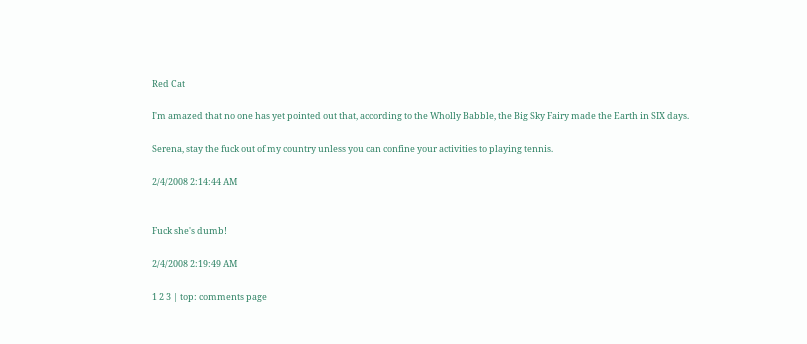Red Cat

I'm amazed that no one has yet pointed out that, according to the Wholly Babble, the Big Sky Fairy made the Earth in SIX days.

Serena, stay the fuck out of my country unless you can confine your activities to playing tennis.

2/4/2008 2:14:44 AM


Fuck she's dumb!

2/4/2008 2:19:49 AM

1 2 3 | top: comments page